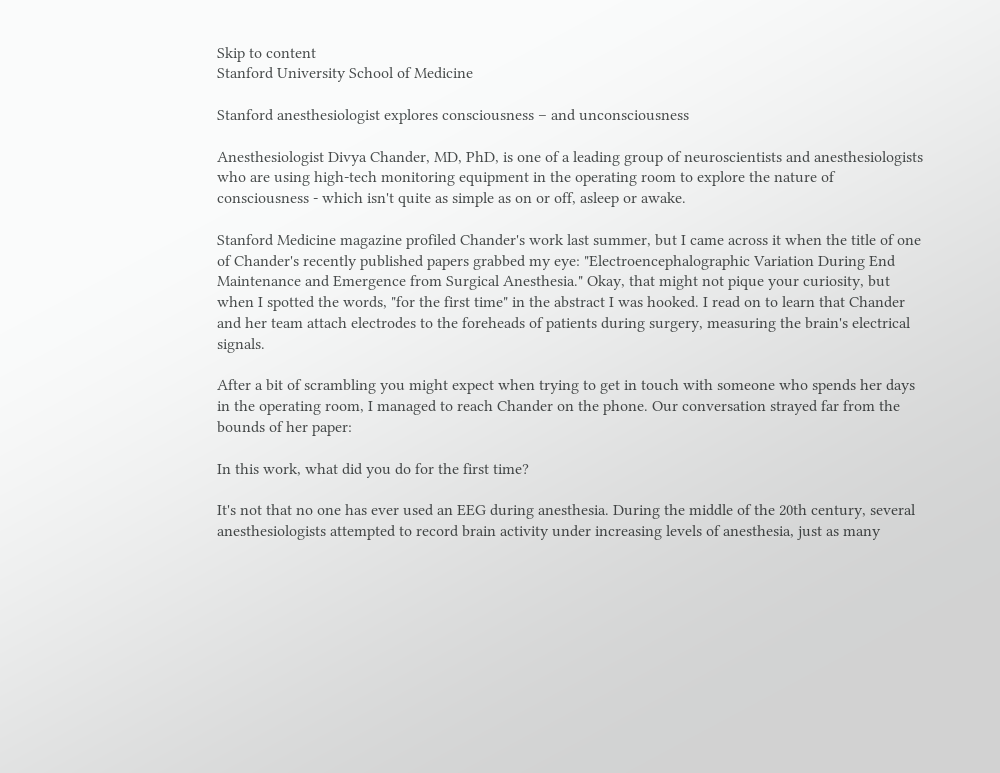Skip to content
Stanford University School of Medicine

Stanford anesthesiologist explores consciousness – and unconsciousness

Anesthesiologist Divya Chander, MD, PhD, is one of a leading group of neuroscientists and anesthesiologists who are using high-tech monitoring equipment in the operating room to explore the nature of consciousness - which isn't quite as simple as on or off, asleep or awake.

Stanford Medicine magazine profiled Chander's work last summer, but I came across it when the title of one of Chander's recently published papers grabbed my eye: "Electroencephalographic Variation During End Maintenance and Emergence from Surgical Anesthesia." Okay, that might not pique your curiosity, but when I spotted the words, "for the first time" in the abstract I was hooked. I read on to learn that Chander and her team attach electrodes to the foreheads of patients during surgery, measuring the brain's electrical signals.

After a bit of scrambling you might expect when trying to get in touch with someone who spends her days in the operating room, I managed to reach Chander on the phone. Our conversation strayed far from the bounds of her paper:

In this work, what did you do for the first time?

It's not that no one has ever used an EEG during anesthesia. During the middle of the 20th century, several anesthesiologists attempted to record brain activity under increasing levels of anesthesia, just as many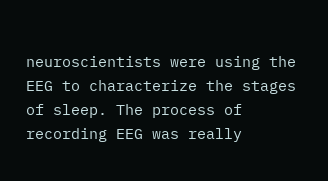neuroscientists were using the EEG to characterize the stages of sleep. The process of recording EEG was really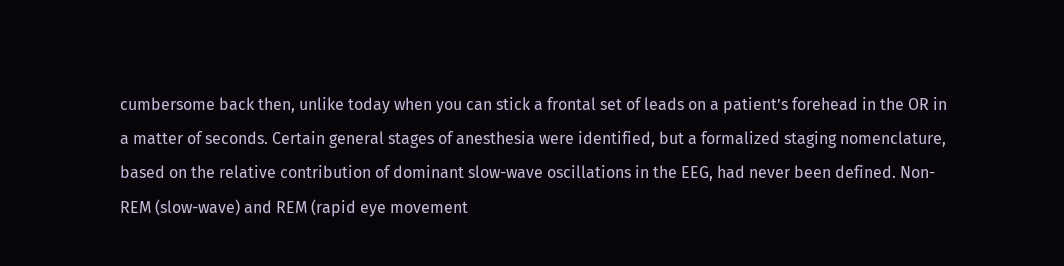cumbersome back then, unlike today when you can stick a frontal set of leads on a patient’s forehead in the OR in a matter of seconds. Certain general stages of anesthesia were identified, but a formalized staging nomenclature, based on the relative contribution of dominant slow-wave oscillations in the EEG, had never been defined. Non-REM (slow-wave) and REM (rapid eye movement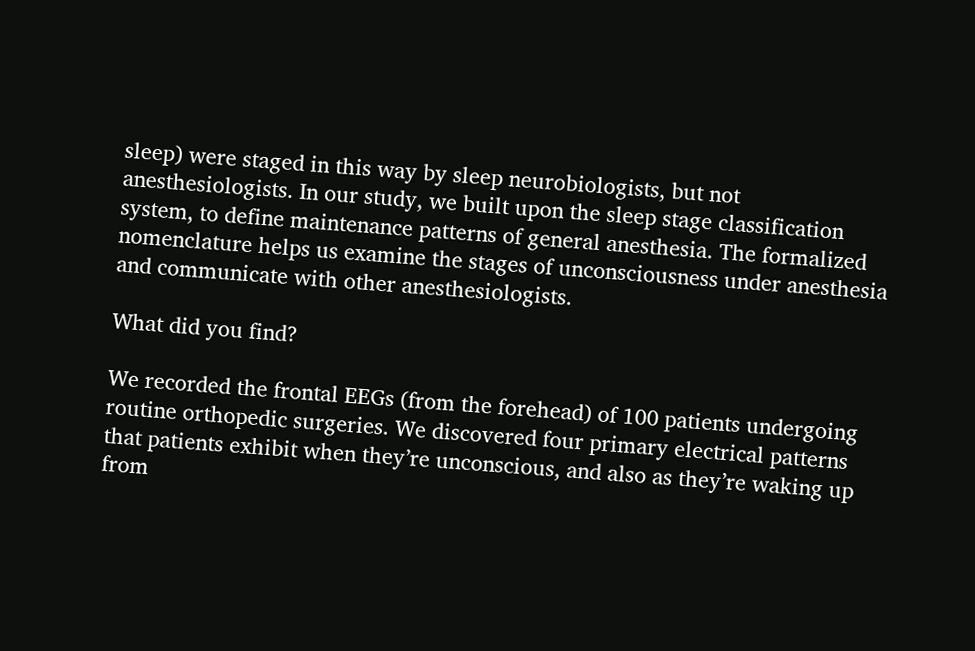sleep) were staged in this way by sleep neurobiologists, but not anesthesiologists. In our study, we built upon the sleep stage classification system, to define maintenance patterns of general anesthesia. The formalized nomenclature helps us examine the stages of unconsciousness under anesthesia and communicate with other anesthesiologists.

What did you find?

We recorded the frontal EEGs (from the forehead) of 100 patients undergoing routine orthopedic surgeries. We discovered four primary electrical patterns that patients exhibit when they’re unconscious, and also as they’re waking up from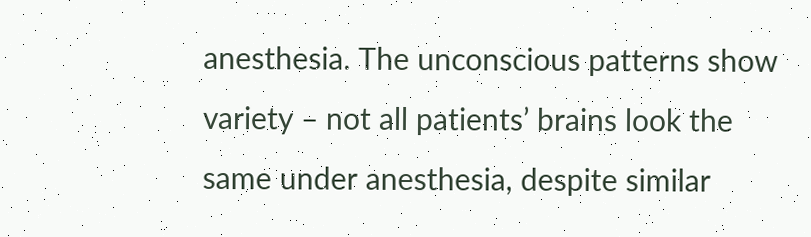anesthesia. The unconscious patterns show variety – not all patients’ brains look the same under anesthesia, despite similar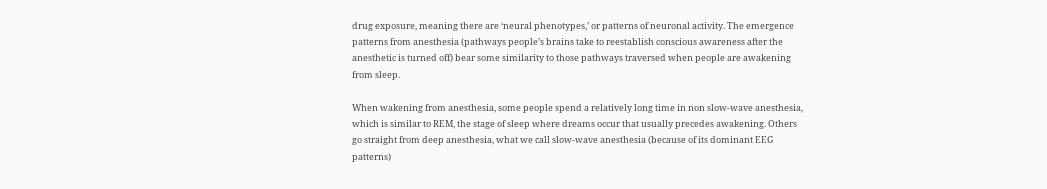drug exposure, meaning there are ‘neural phenotypes,’ or patterns of neuronal activity. The emergence patterns from anesthesia (pathways people’s brains take to reestablish conscious awareness after the anesthetic is turned off) bear some similarity to those pathways traversed when people are awakening from sleep.

When wakening from anesthesia, some people spend a relatively long time in non slow-wave anesthesia, which is similar to REM, the stage of sleep where dreams occur that usually precedes awakening. Others go straight from deep anesthesia, what we call slow-wave anesthesia (because of its dominant EEG patterns)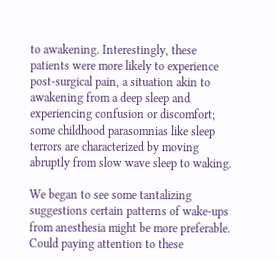to awakening. Interestingly, these patients were more likely to experience post-surgical pain, a situation akin to awakening from a deep sleep and experiencing confusion or discomfort; some childhood parasomnias like sleep terrors are characterized by moving abruptly from slow wave sleep to waking.

We began to see some tantalizing suggestions certain patterns of wake-ups from anesthesia might be more preferable. Could paying attention to these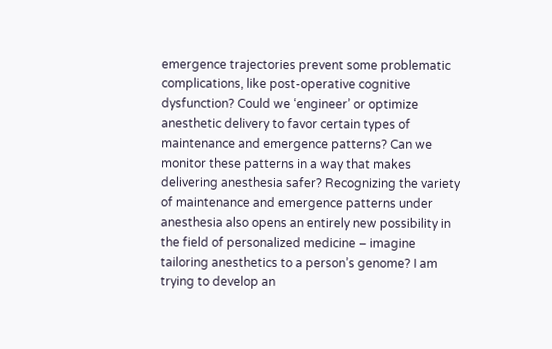emergence trajectories prevent some problematic complications, like post-operative cognitive dysfunction? Could we ‘engineer’ or optimize anesthetic delivery to favor certain types of maintenance and emergence patterns? Can we monitor these patterns in a way that makes delivering anesthesia safer? Recognizing the variety of maintenance and emergence patterns under anesthesia also opens an entirely new possibility in the field of personalized medicine – imagine tailoring anesthetics to a person’s genome? I am trying to develop an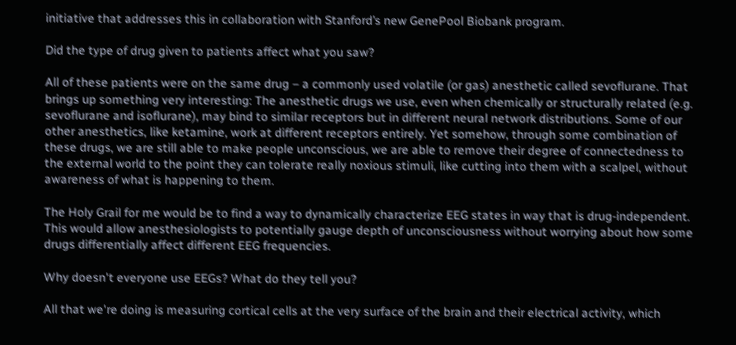initiative that addresses this in collaboration with Stanford’s new GenePool Biobank program.

Did the type of drug given to patients affect what you saw?

All of these patients were on the same drug – a commonly used volatile (or gas) anesthetic called sevoflurane. That brings up something very interesting: The anesthetic drugs we use, even when chemically or structurally related (e.g. sevoflurane and isoflurane), may bind to similar receptors but in different neural network distributions. Some of our other anesthetics, like ketamine, work at different receptors entirely. Yet somehow, through some combination of these drugs, we are still able to make people unconscious, we are able to remove their degree of connectedness to the external world to the point they can tolerate really noxious stimuli, like cutting into them with a scalpel, without awareness of what is happening to them.

The Holy Grail for me would be to find a way to dynamically characterize EEG states in way that is drug-independent. This would allow anesthesiologists to potentially gauge depth of unconsciousness without worrying about how some drugs differentially affect different EEG frequencies.

Why doesn't everyone use EEGs? What do they tell you?

All that we're doing is measuring cortical cells at the very surface of the brain and their electrical activity, which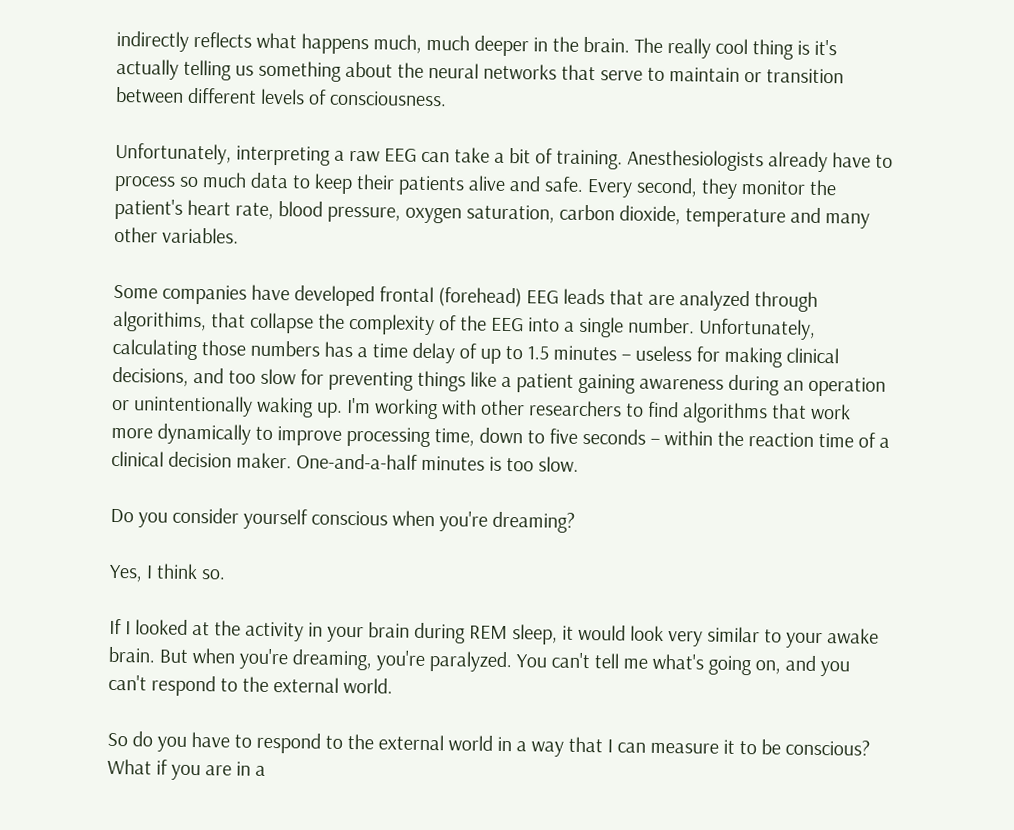indirectly reflects what happens much, much deeper in the brain. The really cool thing is it's actually telling us something about the neural networks that serve to maintain or transition between different levels of consciousness.

Unfortunately, interpreting a raw EEG can take a bit of training. Anesthesiologists already have to process so much data to keep their patients alive and safe. Every second, they monitor the patient's heart rate, blood pressure, oxygen saturation, carbon dioxide, temperature and many other variables.

Some companies have developed frontal (forehead) EEG leads that are analyzed through algorithims, that collapse the complexity of the EEG into a single number. Unfortunately, calculating those numbers has a time delay of up to 1.5 minutes – useless for making clinical decisions, and too slow for preventing things like a patient gaining awareness during an operation or unintentionally waking up. I'm working with other researchers to find algorithms that work more dynamically to improve processing time, down to five seconds – within the reaction time of a clinical decision maker. One-and-a-half minutes is too slow.

Do you consider yourself conscious when you're dreaming?

Yes, I think so.

If I looked at the activity in your brain during REM sleep, it would look very similar to your awake brain. But when you're dreaming, you're paralyzed. You can't tell me what's going on, and you can't respond to the external world.

So do you have to respond to the external world in a way that I can measure it to be conscious? What if you are in a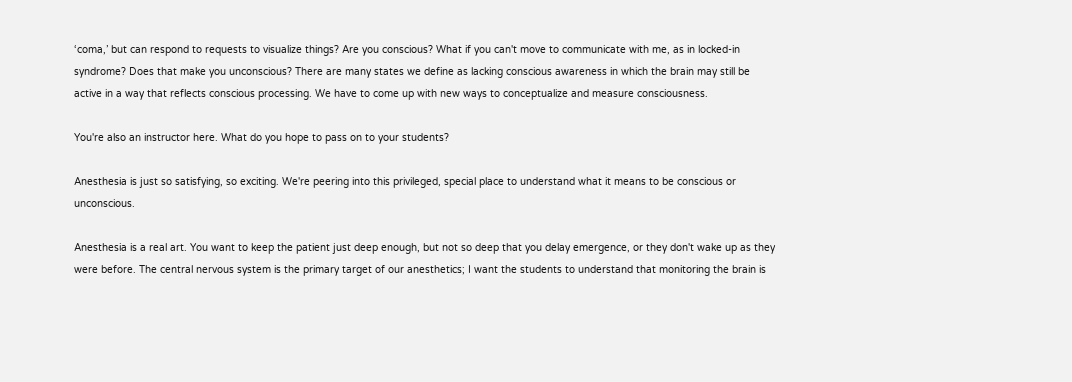‘coma,’ but can respond to requests to visualize things? Are you conscious? What if you can't move to communicate with me, as in locked-in syndrome? Does that make you unconscious? There are many states we define as lacking conscious awareness in which the brain may still be active in a way that reflects conscious processing. We have to come up with new ways to conceptualize and measure consciousness.

You're also an instructor here. What do you hope to pass on to your students?

Anesthesia is just so satisfying, so exciting. We're peering into this privileged, special place to understand what it means to be conscious or unconscious.

Anesthesia is a real art. You want to keep the patient just deep enough, but not so deep that you delay emergence, or they don't wake up as they were before. The central nervous system is the primary target of our anesthetics; I want the students to understand that monitoring the brain is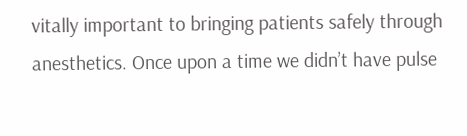vitally important to bringing patients safely through anesthetics. Once upon a time we didn’t have pulse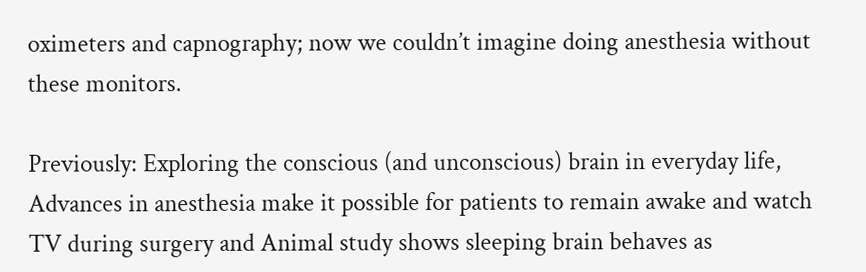oximeters and capnography; now we couldn’t imagine doing anesthesia without these monitors.

Previously: Exploring the conscious (and unconscious) brain in everyday life, Advances in anesthesia make it possible for patients to remain awake and watch TV during surgery and Animal study shows sleeping brain behaves as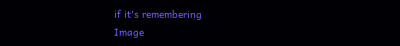if it's remembering
Image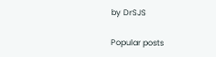by DrSJS

Popular posts